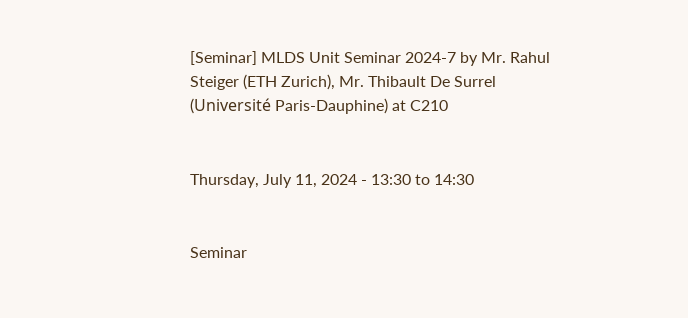[Seminar] MLDS Unit Seminar 2024-7 by Mr. Rahul Steiger (ETH Zurich), Mr. Thibault De Surrel (Université Paris-Dauphine) at C210


Thursday, July 11, 2024 - 13:30 to 14:30


Seminar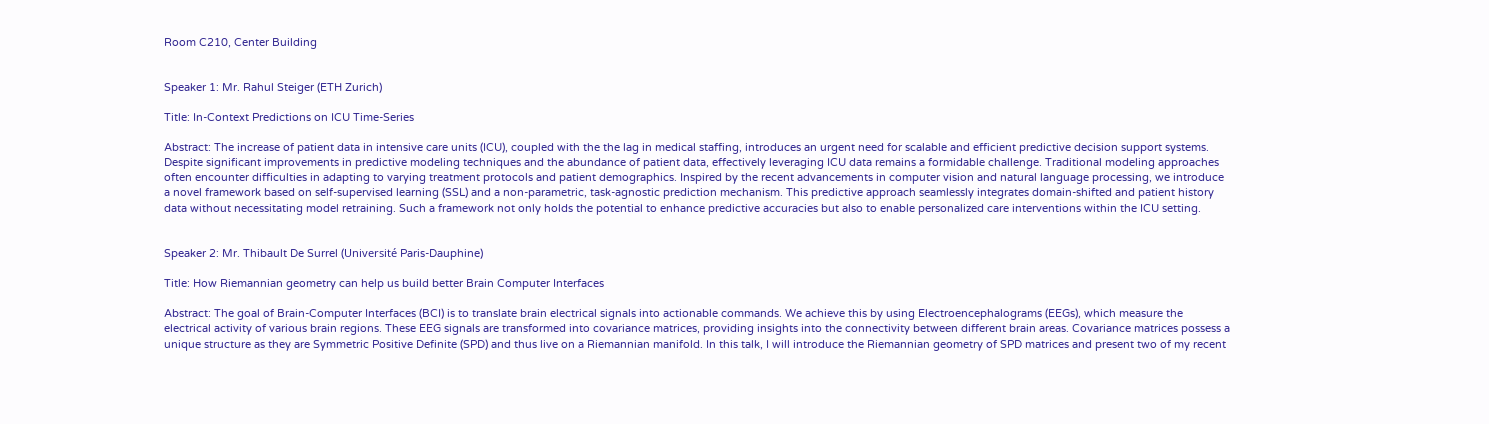Room C210, Center Building


Speaker 1: Mr. Rahul Steiger (ETH Zurich)

Title: In-Context Predictions on ICU Time-Series

Abstract: The increase of patient data in intensive care units (ICU), coupled with the the lag in medical staffing, introduces an urgent need for scalable and efficient predictive decision support systems. Despite significant improvements in predictive modeling techniques and the abundance of patient data, effectively leveraging ICU data remains a formidable challenge. Traditional modeling approaches often encounter difficulties in adapting to varying treatment protocols and patient demographics. Inspired by the recent advancements in computer vision and natural language processing, we introduce a novel framework based on self-supervised learning (SSL) and a non-parametric, task-agnostic prediction mechanism. This predictive approach seamlessly integrates domain-shifted and patient history data without necessitating model retraining. Such a framework not only holds the potential to enhance predictive accuracies but also to enable personalized care interventions within the ICU setting.


Speaker 2: Mr. Thibault De Surrel (Université Paris-Dauphine)

Title: How Riemannian geometry can help us build better Brain Computer Interfaces

Abstract: The goal of Brain-Computer Interfaces (BCI) is to translate brain electrical signals into actionable commands. We achieve this by using Electroencephalograms (EEGs), which measure the electrical activity of various brain regions. These EEG signals are transformed into covariance matrices, providing insights into the connectivity between different brain areas. Covariance matrices possess a unique structure as they are Symmetric Positive Definite (SPD) and thus live on a Riemannian manifold. In this talk, I will introduce the Riemannian geometry of SPD matrices and present two of my recent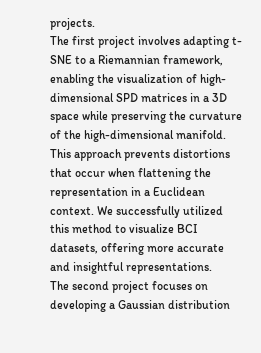projects.
The first project involves adapting t-SNE to a Riemannian framework, enabling the visualization of high-dimensional SPD matrices in a 3D space while preserving the curvature of the high-dimensional manifold. This approach prevents distortions that occur when flattening the representation in a Euclidean context. We successfully utilized this method to visualize BCI datasets, offering more accurate and insightful representations.
The second project focuses on developing a Gaussian distribution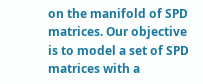on the manifold of SPD matrices. Our objective is to model a set of SPD matrices with a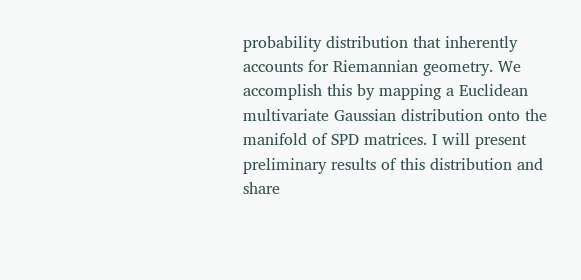probability distribution that inherently accounts for Riemannian geometry. We accomplish this by mapping a Euclidean multivariate Gaussian distribution onto the manifold of SPD matrices. I will present preliminary results of this distribution and share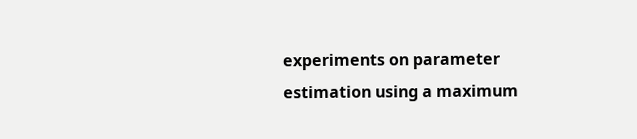experiments on parameter estimation using a maximum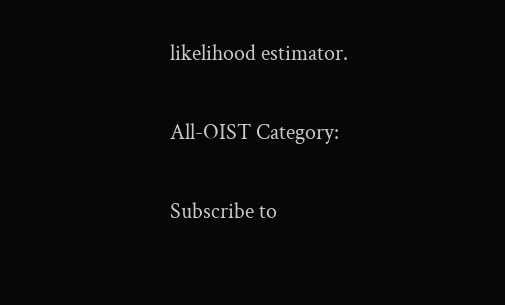likelihood estimator.

All-OIST Category:

Subscribe to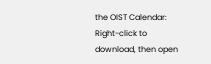the OIST Calendar: Right-click to download, then open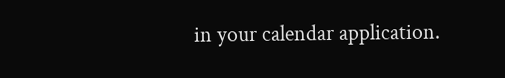in your calendar application.